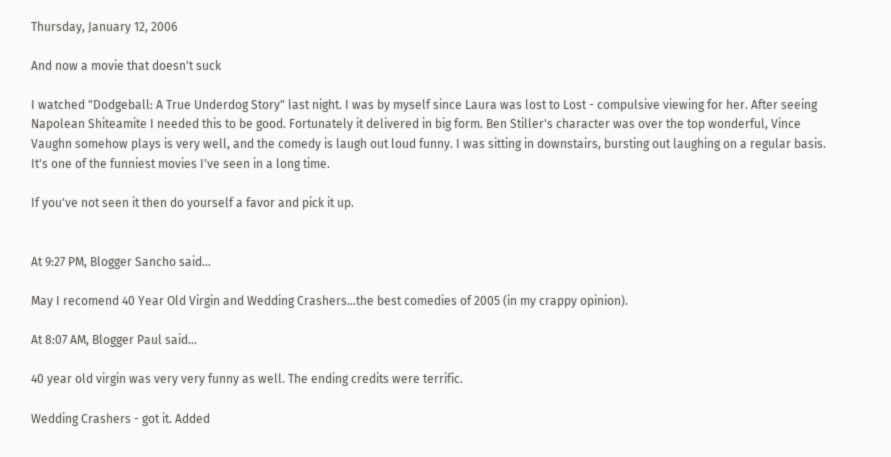Thursday, January 12, 2006

And now a movie that doesn't suck

I watched "Dodgeball: A True Underdog Story" last night. I was by myself since Laura was lost to Lost - compulsive viewing for her. After seeing Napolean Shiteamite I needed this to be good. Fortunately it delivered in big form. Ben Stiller's character was over the top wonderful, Vince Vaughn somehow plays is very well, and the comedy is laugh out loud funny. I was sitting in downstairs, bursting out laughing on a regular basis. It's one of the funniest movies I've seen in a long time.

If you've not seen it then do yourself a favor and pick it up.


At 9:27 PM, Blogger Sancho said...

May I recomend 40 Year Old Virgin and Wedding Crashers...the best comedies of 2005 (in my crappy opinion).

At 8:07 AM, Blogger Paul said...

40 year old virgin was very very funny as well. The ending credits were terrific.

Wedding Crashers - got it. Added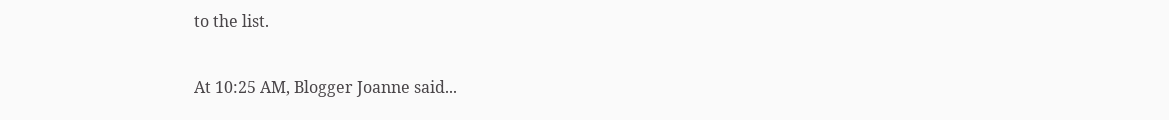to the list.

At 10:25 AM, Blogger Joanne said...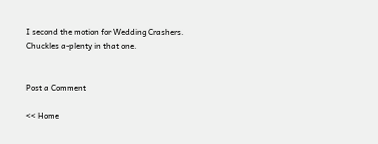I second the motion for Wedding Crashers. Chuckles a-plenty in that one.


Post a Comment

<< Home